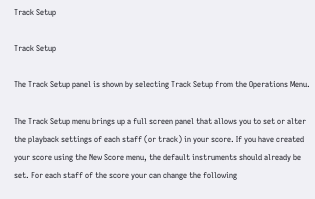Track Setup

Track Setup

The Track Setup panel is shown by selecting Track Setup from the Operations Menu.

The Track Setup menu brings up a full screen panel that allows you to set or alter the playback settings of each staff (or track) in your score. If you have created your score using the New Score menu, the default instruments should already be set. For each staff of the score your can change the following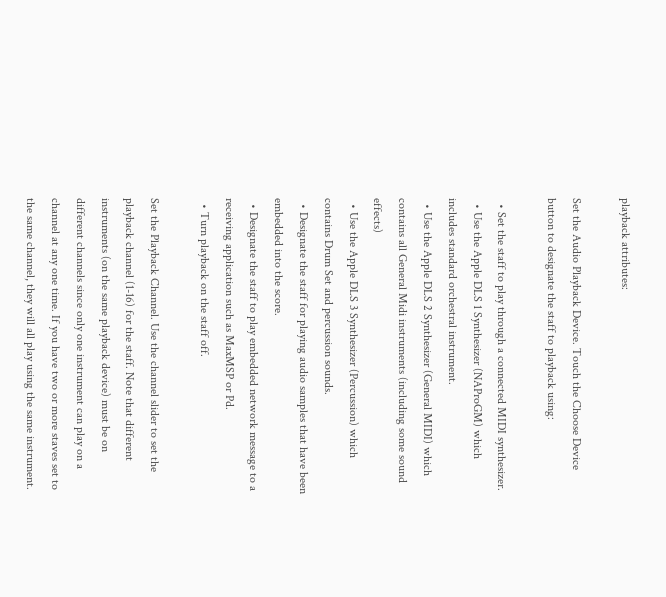playback attributes:

Set the Audio Playback Device. Touch the Choose Device button to designate the staff to playback using:

  • Set the staff to play through a connected MIDI synthesizer.
  • Use the Apple DLS 1 Synthesizer (NAProGM) which includes standard orchestral instrument.
  • Use the Apple DLS 2 Synthesizer (General MIDI) which contains all General Midi instruments (including some sound effects)
  • Use the Apple DLS 3 Synthesizer (Percussion) which contains Drum Set and percussion sounds.
  • Designate the staff for playing audio samples that have been embedded into the score.
  • Designate the staff to play embedded network message to a receiving application such as MaxMSP or Pd.
  • Turn playback on the staff off.

Set the Playback Channel. Use the channel slider to set the playback channel (1-16) for the staff. Note that different instruments (on the same playback device) must be on different channels since only one instrument can play on a channel at any one time. If you have two or more staves set to the same channel, they will all play using the same instrument.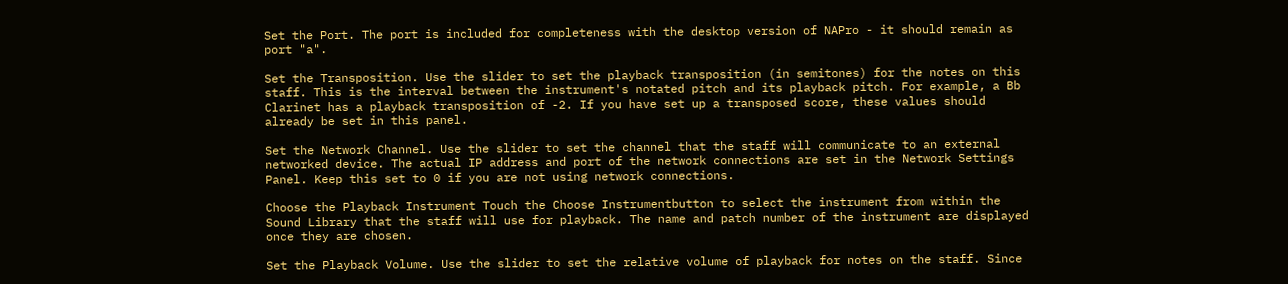Set the Port. The port is included for completeness with the desktop version of NAPro - it should remain as port "a".

Set the Transposition. Use the slider to set the playback transposition (in semitones) for the notes on this staff. This is the interval between the instrument's notated pitch and its playback pitch. For example, a Bb Clarinet has a playback transposition of -2. If you have set up a transposed score, these values should already be set in this panel.

Set the Network Channel. Use the slider to set the channel that the staff will communicate to an external networked device. The actual IP address and port of the network connections are set in the Network Settings Panel. Keep this set to 0 if you are not using network connections.

Choose the Playback Instrument Touch the Choose Instrumentbutton to select the instrument from within the Sound Library that the staff will use for playback. The name and patch number of the instrument are displayed once they are chosen.

Set the Playback Volume. Use the slider to set the relative volume of playback for notes on the staff. Since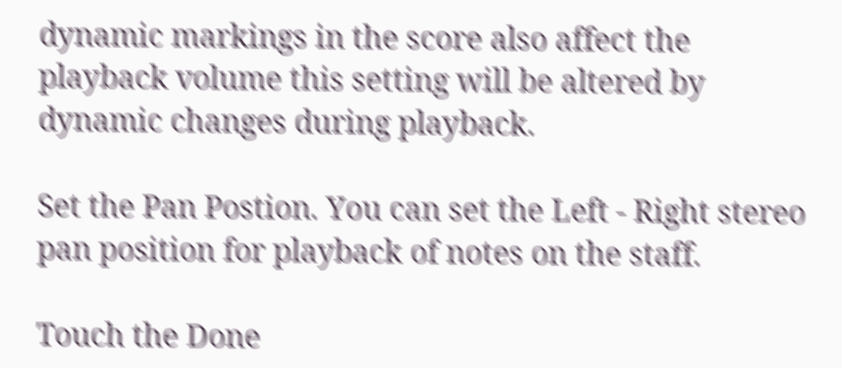dynamic markings in the score also affect the playback volume this setting will be altered by dynamic changes during playback.

Set the Pan Postion. You can set the Left - Right stereo pan position for playback of notes on the staff.

Touch the Done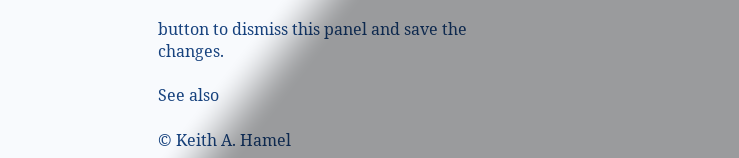button to dismiss this panel and save the changes.

See also

© Keith A. Hamel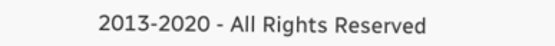2013-2020 - All Rights Reserved